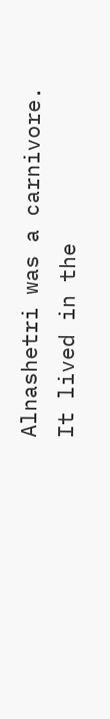Alnashetri was a carnivore. It lived in the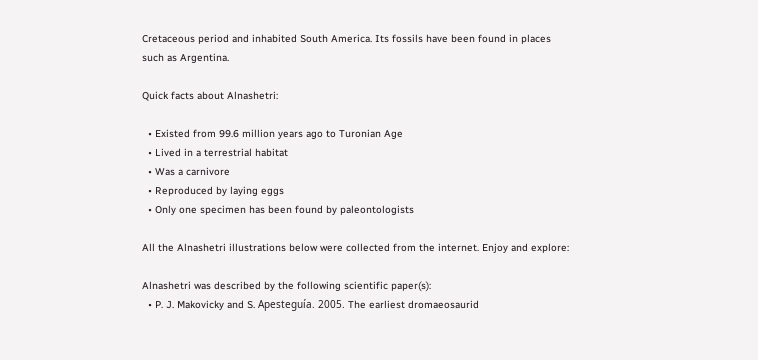Cretaceous period and inhabited South America. Its fossils have been found in places such as Argentina.

Quick facts about Alnashetri:

  • Existed from 99.6 million years ago to Turonian Age
  • Lived in a terrestrial habitat
  • Was a carnivore
  • Reproduced by laying eggs
  • Only one specimen has been found by paleontologists

All the Alnashetri illustrations below were collected from the internet. Enjoy and explore:

Alnashetri was described by the following scientific paper(s):
  • P. J. Makovicky and S. Apesteguía. 2005. The earliest dromaeosaurid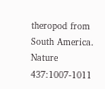theropod from South America. Nature 437:1007-1011